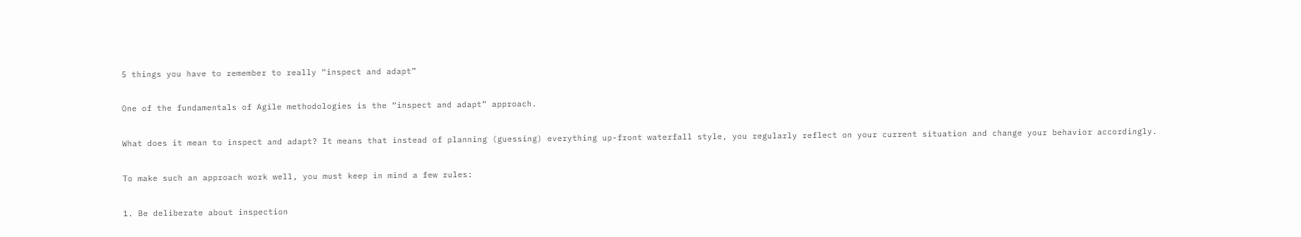5 things you have to remember to really “inspect and adapt”

One of the fundamentals of Agile methodologies is the “inspect and adapt” approach.

What does it mean to inspect and adapt? It means that instead of planning (guessing) everything up-front waterfall style, you regularly reflect on your current situation and change your behavior accordingly.

To make such an approach work well, you must keep in mind a few rules:

1. Be deliberate about inspection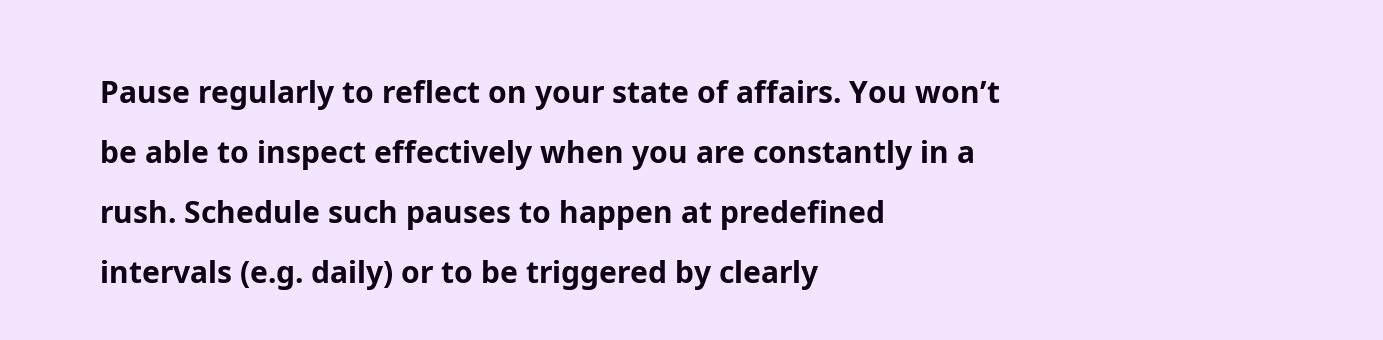Pause regularly to reflect on your state of affairs. You won’t be able to inspect effectively when you are constantly in a rush. Schedule such pauses to happen at predefined intervals (e.g. daily) or to be triggered by clearly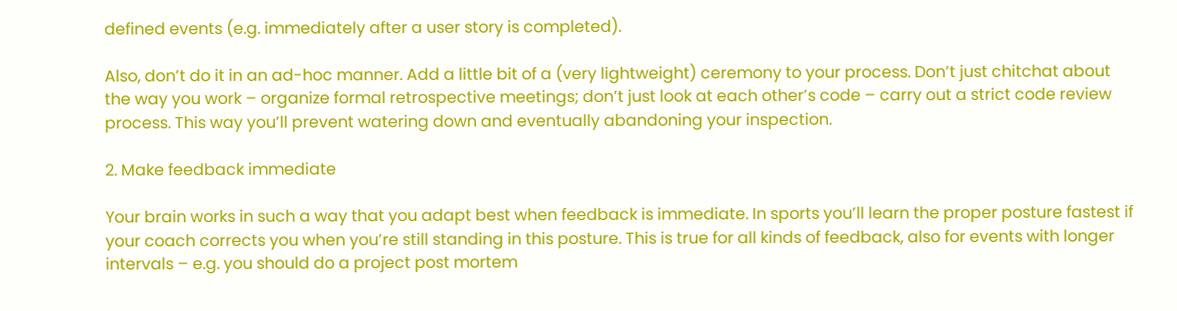defined events (e.g. immediately after a user story is completed).

Also, don’t do it in an ad-hoc manner. Add a little bit of a (very lightweight) ceremony to your process. Don’t just chitchat about the way you work – organize formal retrospective meetings; don’t just look at each other’s code – carry out a strict code review process. This way you’ll prevent watering down and eventually abandoning your inspection.

2. Make feedback immediate

Your brain works in such a way that you adapt best when feedback is immediate. In sports you’ll learn the proper posture fastest if your coach corrects you when you’re still standing in this posture. This is true for all kinds of feedback, also for events with longer intervals – e.g. you should do a project post mortem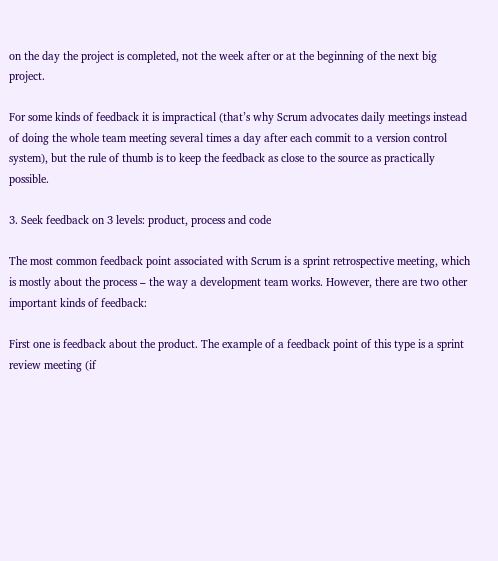on the day the project is completed, not the week after or at the beginning of the next big project.

For some kinds of feedback it is impractical (that’s why Scrum advocates daily meetings instead of doing the whole team meeting several times a day after each commit to a version control system), but the rule of thumb is to keep the feedback as close to the source as practically possible.

3. Seek feedback on 3 levels: product, process and code

The most common feedback point associated with Scrum is a sprint retrospective meeting, which is mostly about the process – the way a development team works. However, there are two other important kinds of feedback:

First one is feedback about the product. The example of a feedback point of this type is a sprint review meeting (if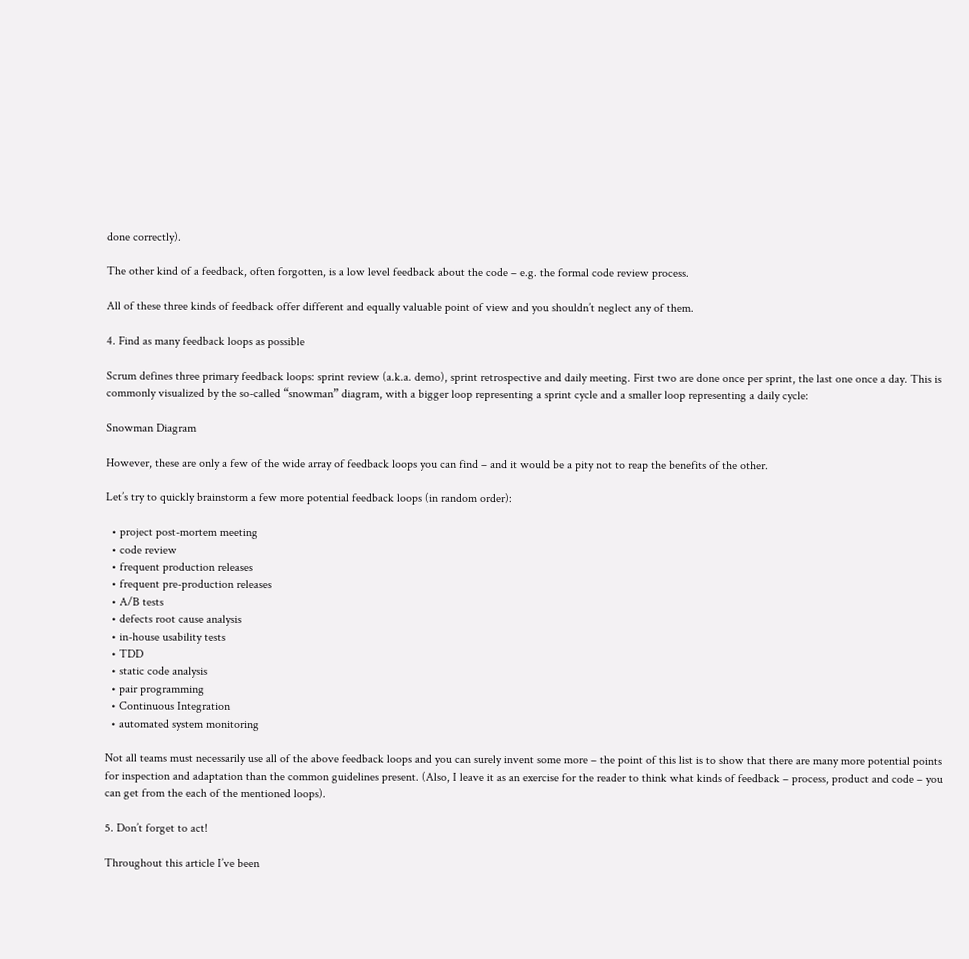done correctly).

The other kind of a feedback, often forgotten, is a low level feedback about the code – e.g. the formal code review process.

All of these three kinds of feedback offer different and equally valuable point of view and you shouldn’t neglect any of them.

4. Find as many feedback loops as possible

Scrum defines three primary feedback loops: sprint review (a.k.a. demo), sprint retrospective and daily meeting. First two are done once per sprint, the last one once a day. This is commonly visualized by the so-called “snowman” diagram, with a bigger loop representing a sprint cycle and a smaller loop representing a daily cycle:

Snowman Diagram

However, these are only a few of the wide array of feedback loops you can find – and it would be a pity not to reap the benefits of the other.

Let’s try to quickly brainstorm a few more potential feedback loops (in random order):

  • project post-mortem meeting
  • code review
  • frequent production releases
  • frequent pre-production releases
  • A/B tests
  • defects root cause analysis
  • in-house usability tests
  • TDD
  • static code analysis
  • pair programming
  • Continuous Integration
  • automated system monitoring

Not all teams must necessarily use all of the above feedback loops and you can surely invent some more – the point of this list is to show that there are many more potential points for inspection and adaptation than the common guidelines present. (Also, I leave it as an exercise for the reader to think what kinds of feedback – process, product and code – you can get from the each of the mentioned loops).

5. Don’t forget to act!

Throughout this article I’ve been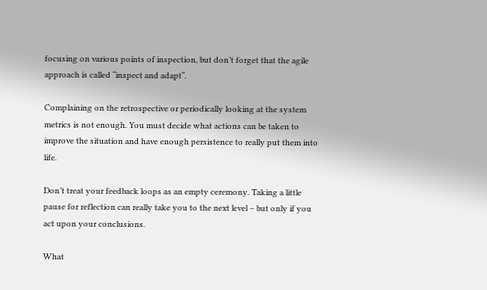focusing on various points of inspection, but don’t forget that the agile approach is called “inspect and adapt“.

Complaining on the retrospective or periodically looking at the system metrics is not enough. You must decide what actions can be taken to improve the situation and have enough persistence to really put them into life.

Don’t treat your feedback loops as an empty ceremony. Taking a little pause for reflection can really take you to the next level – but only if you act upon your conclusions.

What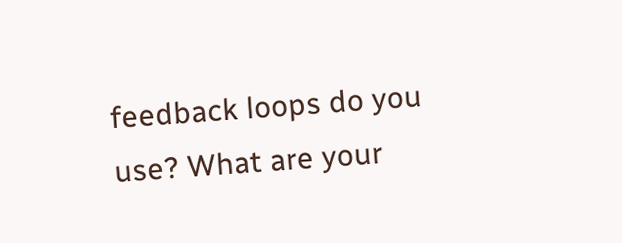feedback loops do you use? What are your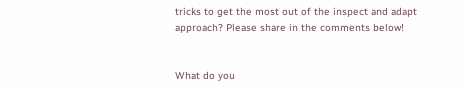tricks to get the most out of the inspect and adapt approach? Please share in the comments below!


What do you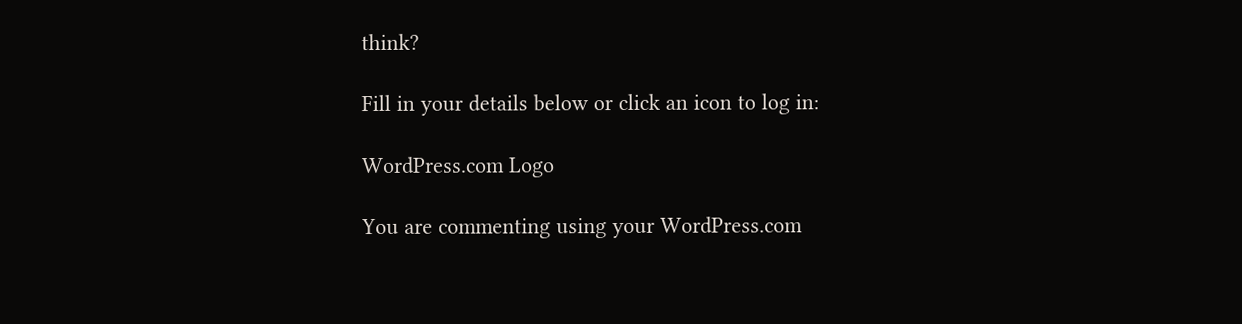think?

Fill in your details below or click an icon to log in:

WordPress.com Logo

You are commenting using your WordPress.com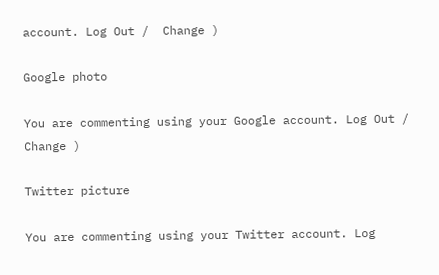account. Log Out /  Change )

Google photo

You are commenting using your Google account. Log Out /  Change )

Twitter picture

You are commenting using your Twitter account. Log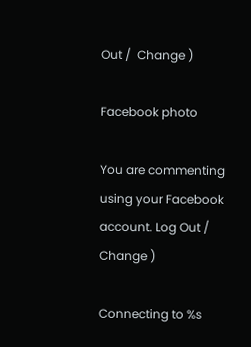Out /  Change )

Facebook photo

You are commenting using your Facebook account. Log Out /  Change )

Connecting to %s